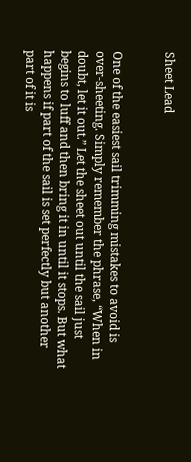Sheet Lead


One of the easiest sail trimming mistakes to avoid is over-sheeting. Simply remember the phrase, “When in doubt, let it out.” Let the sheet out until the sail just begins to luff and then bring it in until it stops. But what happens if part of the sail is set perfectly but another part of it is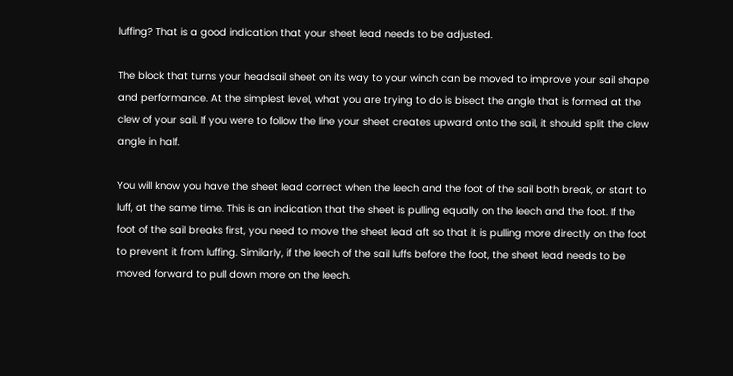luffing? That is a good indication that your sheet lead needs to be adjusted.

The block that turns your headsail sheet on its way to your winch can be moved to improve your sail shape and performance. At the simplest level, what you are trying to do is bisect the angle that is formed at the clew of your sail. If you were to follow the line your sheet creates upward onto the sail, it should split the clew angle in half.

You will know you have the sheet lead correct when the leech and the foot of the sail both break, or start to luff, at the same time. This is an indication that the sheet is pulling equally on the leech and the foot. If the foot of the sail breaks first, you need to move the sheet lead aft so that it is pulling more directly on the foot to prevent it from luffing. Similarly, if the leech of the sail luffs before the foot, the sheet lead needs to be moved forward to pull down more on the leech.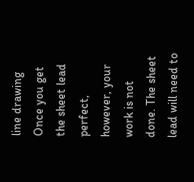line drawing   Once you get the sheet lead perfect, however, your work is not done. The sheet lead will need to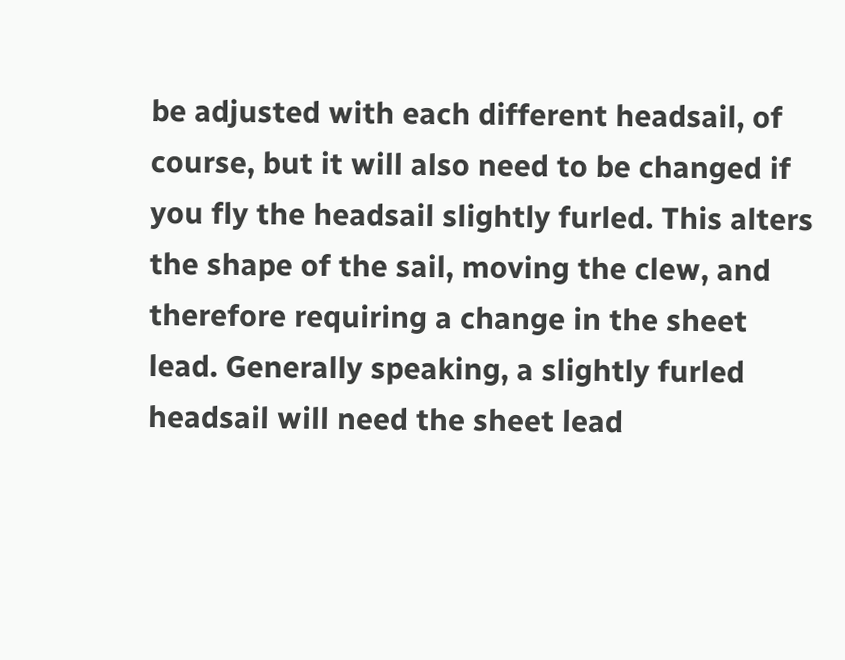be adjusted with each different headsail, of course, but it will also need to be changed if you fly the headsail slightly furled. This alters the shape of the sail, moving the clew, and therefore requiring a change in the sheet lead. Generally speaking, a slightly furled headsail will need the sheet lead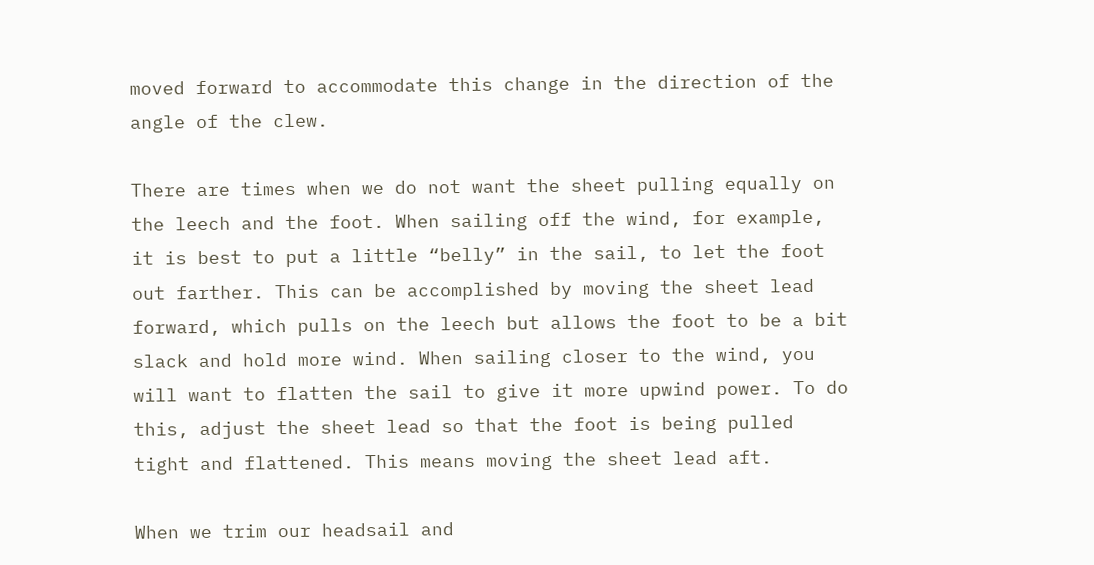moved forward to accommodate this change in the direction of the angle of the clew.

There are times when we do not want the sheet pulling equally on the leech and the foot. When sailing off the wind, for example, it is best to put a little “belly” in the sail, to let the foot out farther. This can be accomplished by moving the sheet lead forward, which pulls on the leech but allows the foot to be a bit slack and hold more wind. When sailing closer to the wind, you will want to flatten the sail to give it more upwind power. To do this, adjust the sheet lead so that the foot is being pulled tight and flattened. This means moving the sheet lead aft.

When we trim our headsail and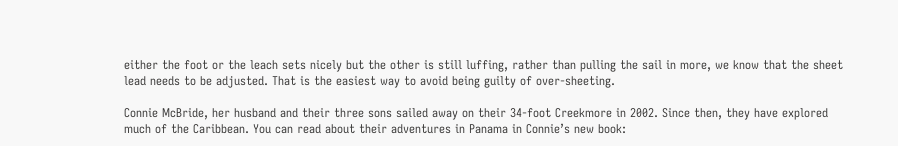either the foot or the leach sets nicely but the other is still luffing, rather than pulling the sail in more, we know that the sheet lead needs to be adjusted. That is the easiest way to avoid being guilty of over-sheeting.

Connie McBride, her husband and their three sons sailed away on their 34-foot Creekmore in 2002. Since then, they have explored much of the Caribbean. You can read about their adventures in Panama in Connie’s new book: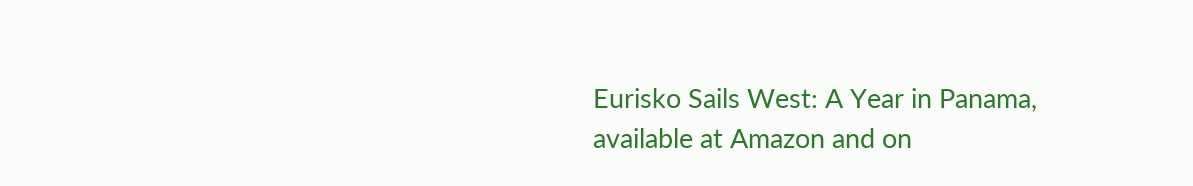Eurisko Sails West: A Year in Panama, available at Amazon and on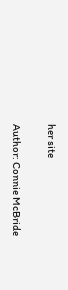her site

Author: Connie McBride